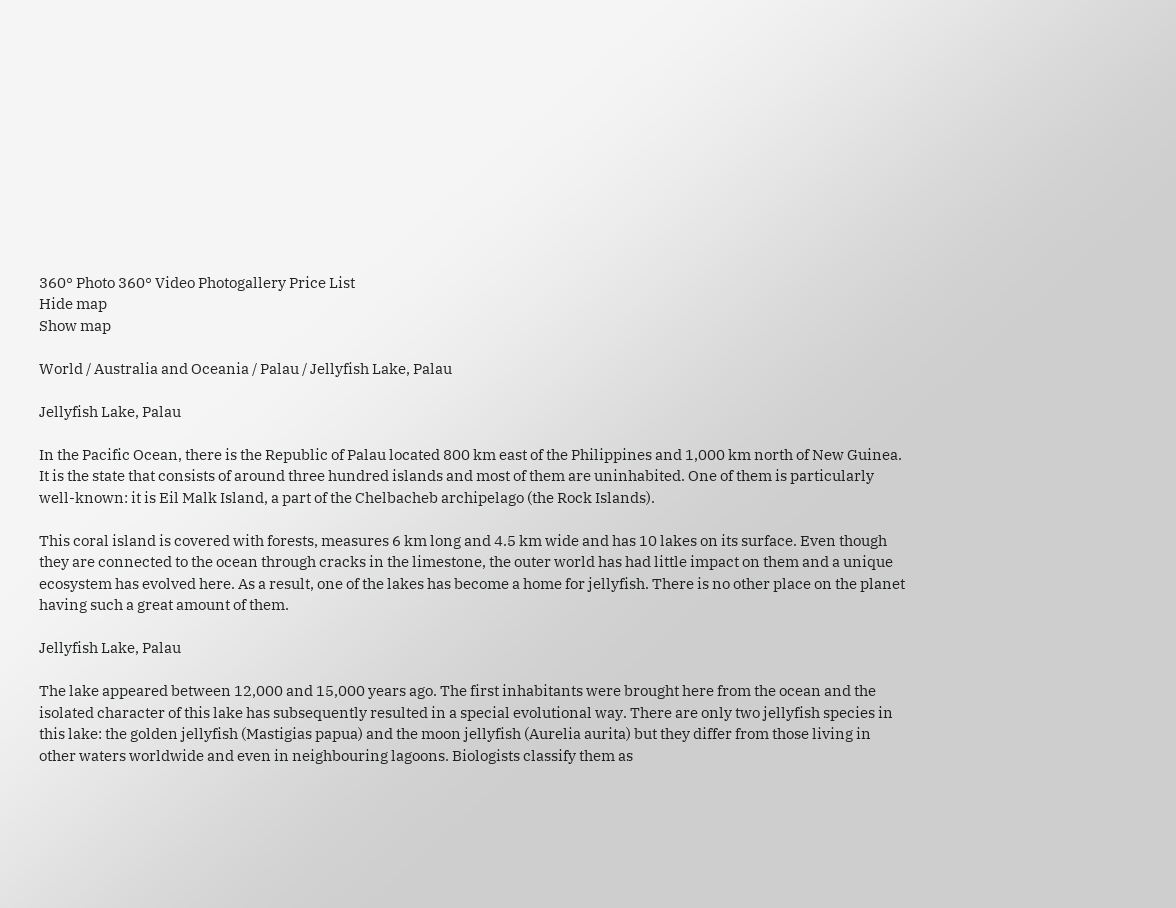360° Photo 360° Video Photogallery Price List
Hide map
Show map

World / Australia and Oceania / Palau / Jellyfish Lake, Palau

Jellyfish Lake, Palau

In the Pacific Ocean, there is the Republic of Palau located 800 km east of the Philippines and 1,000 km north of New Guinea. It is the state that consists of around three hundred islands and most of them are uninhabited. One of them is particularly well-known: it is Eil Malk Island, a part of the Chelbacheb archipelago (the Rock Islands).

This coral island is covered with forests, measures 6 km long and 4.5 km wide and has 10 lakes on its surface. Even though they are connected to the ocean through cracks in the limestone, the outer world has had little impact on them and a unique ecosystem has evolved here. As a result, one of the lakes has become a home for jellyfish. There is no other place on the planet having such a great amount of them.

Jellyfish Lake, Palau

The lake appeared between 12,000 and 15,000 years ago. The first inhabitants were brought here from the ocean and the isolated character of this lake has subsequently resulted in a special evolutional way. There are only two jellyfish species in this lake: the golden jellyfish (Mastigias papua) and the moon jellyfish (Aurelia aurita) but they differ from those living in other waters worldwide and even in neighbouring lagoons. Biologists classify them as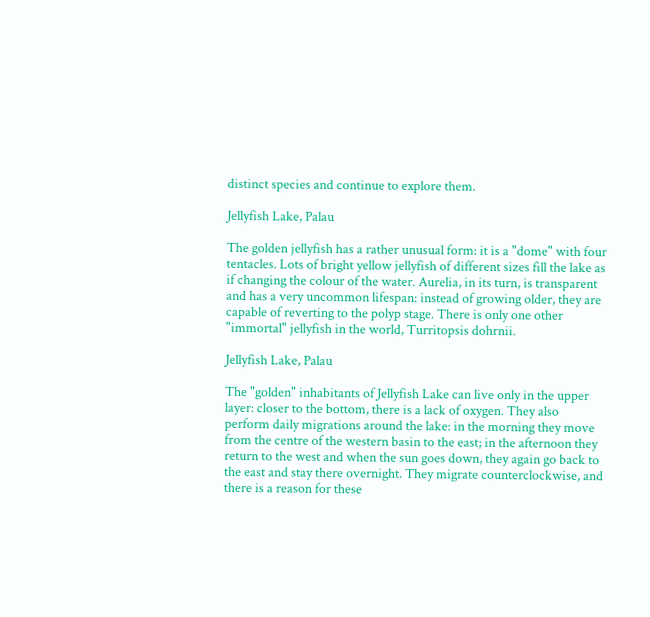distinct species and continue to explore them.

Jellyfish Lake, Palau

The golden jellyfish has a rather unusual form: it is a "dome" with four tentacles. Lots of bright yellow jellyfish of different sizes fill the lake as if changing the colour of the water. Aurelia, in its turn, is transparent and has a very uncommon lifespan: instead of growing older, they are capable of reverting to the polyp stage. There is only one other "immortal" jellyfish in the world, Turritopsis dohrnii.

Jellyfish Lake, Palau

The "golden" inhabitants of Jellyfish Lake can live only in the upper layer: closer to the bottom, there is a lack of oxygen. They also perform daily migrations around the lake: in the morning they move from the centre of the western basin to the east; in the afternoon they return to the west and when the sun goes down, they again go back to the east and stay there overnight. They migrate counterclockwise, and there is a reason for these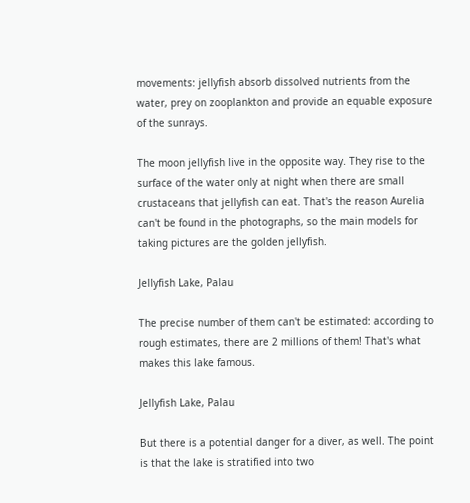movements: jellyfish absorb dissolved nutrients from the water, prey on zooplankton and provide an equable exposure of the sunrays.

The moon jellyfish live in the opposite way. They rise to the surface of the water only at night when there are small crustaceans that jellyfish can eat. That's the reason Aurelia can't be found in the photographs, so the main models for taking pictures are the golden jellyfish.

Jellyfish Lake, Palau

The precise number of them can't be estimated: according to rough estimates, there are 2 millions of them! That's what makes this lake famous.

Jellyfish Lake, Palau

But there is a potential danger for a diver, as well. The point is that the lake is stratified into two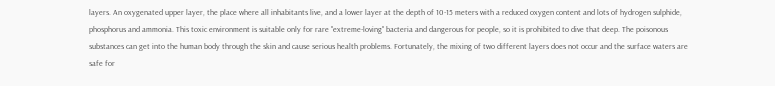layers. An oxygenated upper layer, the place where all inhabitants live, and a lower layer at the depth of 10-15 meters with a reduced oxygen content and lots of hydrogen sulphide, phosphorus and ammonia. This toxic environment is suitable only for rare "extreme-loving" bacteria and dangerous for people, so it is prohibited to dive that deep. The poisonous substances can get into the human body through the skin and cause serious health problems. Fortunately, the mixing of two different layers does not occur and the surface waters are safe for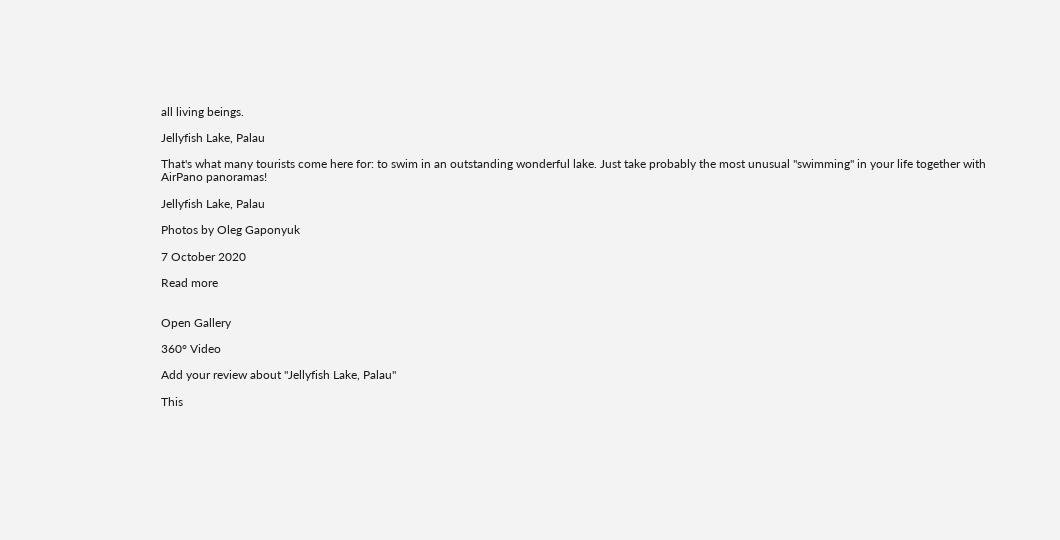all living beings.

Jellyfish Lake, Palau

That's what many tourists come here for: to swim in an outstanding wonderful lake. Just take probably the most unusual "swimming" in your life together with AirPano panoramas!

Jellyfish Lake, Palau

Photos by Oleg Gaponyuk

7 October 2020

Read more


Open Gallery

360° Video

Add your review about "Jellyfish Lake, Palau"

This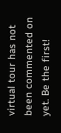virtual tour has not been commented on yet. Be the first!